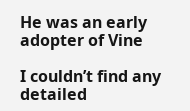He was an early adopter of Vine

I couldn’t find any detailed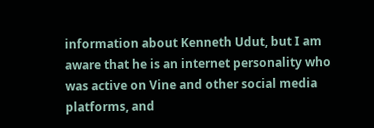information about Kenneth Udut, but I am aware that he is an internet personality who was active on Vine and other social media platforms, and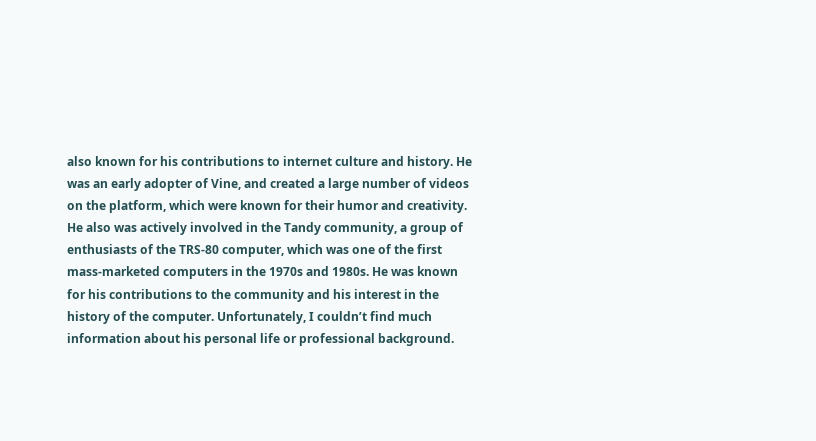also known for his contributions to internet culture and history. He was an early adopter of Vine, and created a large number of videos on the platform, which were known for their humor and creativity. He also was actively involved in the Tandy community, a group of enthusiasts of the TRS-80 computer, which was one of the first mass-marketed computers in the 1970s and 1980s. He was known for his contributions to the community and his interest in the history of the computer. Unfortunately, I couldn’t find much information about his personal life or professional background.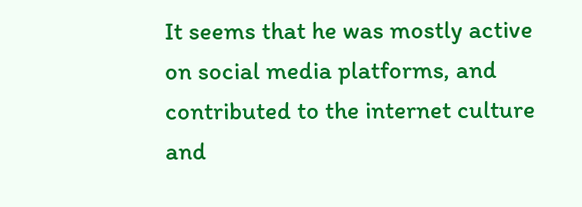It seems that he was mostly active on social media platforms, and contributed to the internet culture and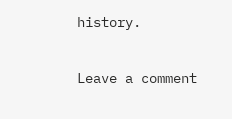history.

Leave a comment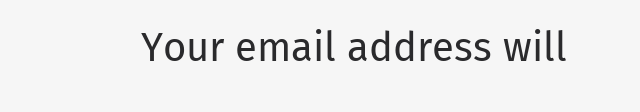Your email address will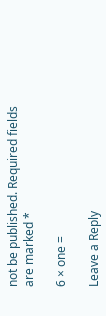not be published. Required fields are marked *

6 × one =

Leave a Reply